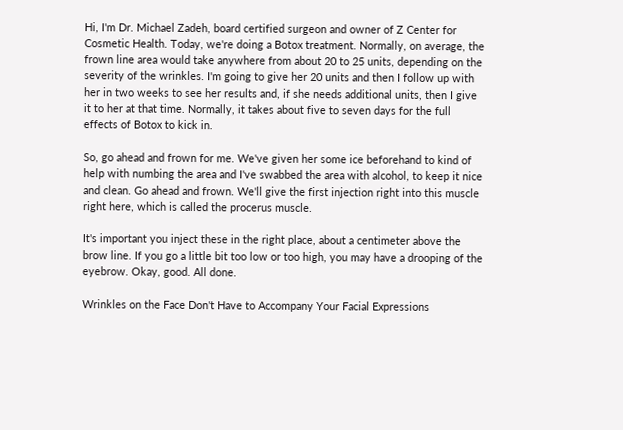Hi, I'm Dr. Michael Zadeh, board certified surgeon and owner of Z Center for Cosmetic Health. Today, we're doing a Botox treatment. Normally, on average, the frown line area would take anywhere from about 20 to 25 units, depending on the severity of the wrinkles. I'm going to give her 20 units and then I follow up with her in two weeks to see her results and, if she needs additional units, then I give it to her at that time. Normally, it takes about five to seven days for the full effects of Botox to kick in.

So, go ahead and frown for me. We've given her some ice beforehand to kind of help with numbing the area and I've swabbed the area with alcohol, to keep it nice and clean. Go ahead and frown. We'll give the first injection right into this muscle right here, which is called the procerus muscle.

It's important you inject these in the right place, about a centimeter above the brow line. If you go a little bit too low or too high, you may have a drooping of the eyebrow. Okay, good. All done.

Wrinkles on the Face Don't Have to Accompany Your Facial Expressions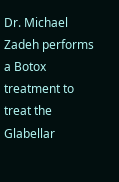Dr. Michael Zadeh performs a Botox treatment to treat the Glabellar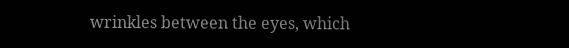wrinkles between the eyes, which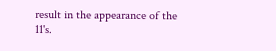result in the appearance of the 11's.